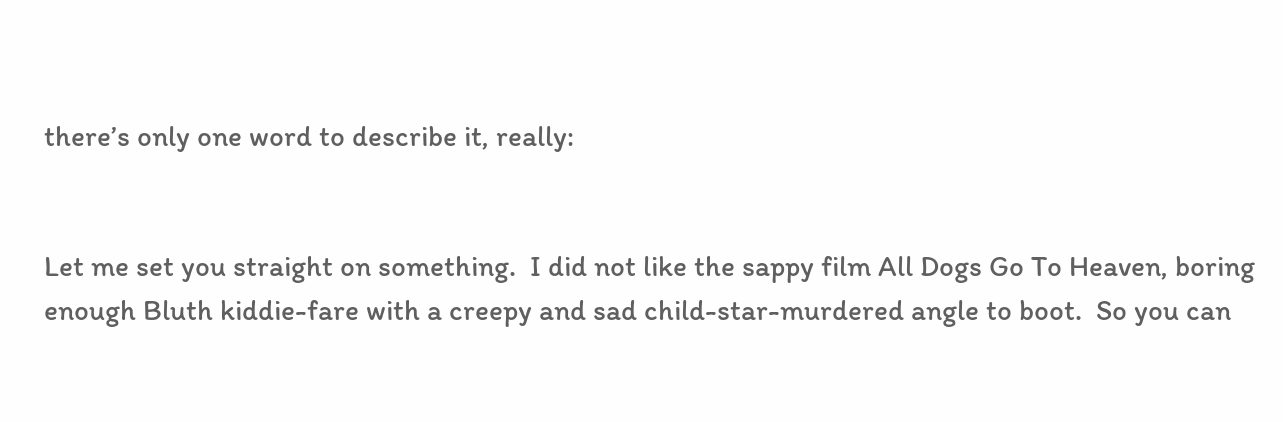there’s only one word to describe it, really:


Let me set you straight on something.  I did not like the sappy film All Dogs Go To Heaven, boring enough Bluth kiddie-fare with a creepy and sad child-star-murdered angle to boot.  So you can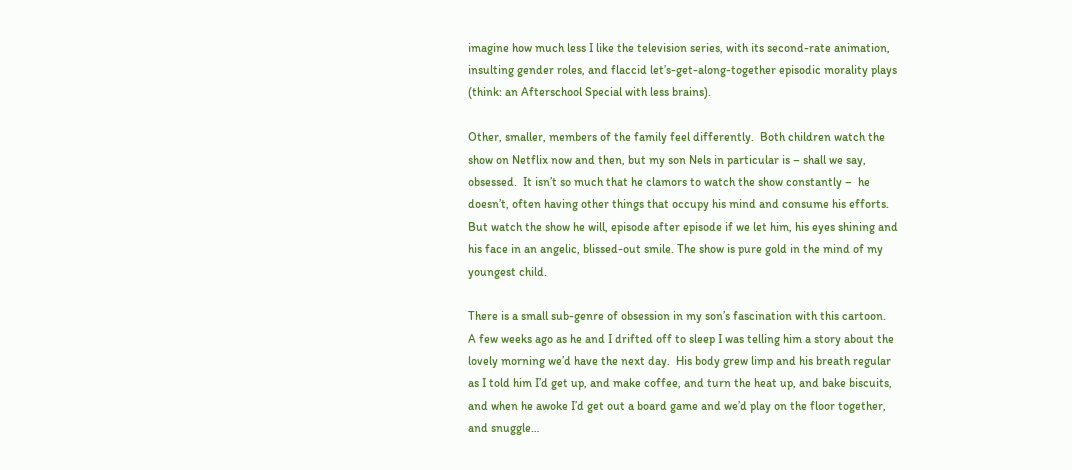imagine how much less I like the television series, with its second-rate animation, insulting gender roles, and flaccid let’s-get-along-together episodic morality plays (think: an Afterschool Special with less brains).

Other, smaller, members of the family feel differently.  Both children watch the show on Netflix now and then, but my son Nels in particular is – shall we say, obsessed.  It isn’t so much that he clamors to watch the show constantly –  he doesn’t, often having other things that occupy his mind and consume his efforts.  But watch the show he will, episode after episode if we let him, his eyes shining and his face in an angelic, blissed-out smile. The show is pure gold in the mind of my youngest child.

There is a small sub-genre of obsession in my son’s fascination with this cartoon.  A few weeks ago as he and I drifted off to sleep I was telling him a story about the lovely morning we’d have the next day.  His body grew limp and his breath regular as I told him I’d get up, and make coffee, and turn the heat up, and bake biscuits, and when he awoke I’d get out a board game and we’d play on the floor together, and snuggle…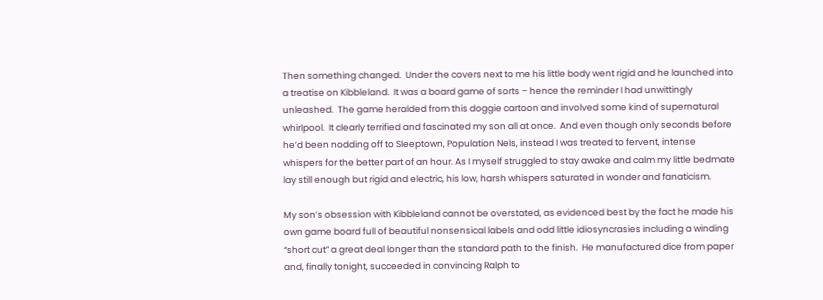Then something changed.  Under the covers next to me his little body went rigid and he launched into a treatise on Kibbleland.  It was a board game of sorts – hence the reminder I had unwittingly unleashed.  The game heralded from this doggie cartoon and involved some kind of supernatural whirlpool.  It clearly terrified and fascinated my son all at once.  And even though only seconds before he’d been nodding off to Sleeptown, Population Nels, instead I was treated to fervent, intense whispers for the better part of an hour. As I myself struggled to stay awake and calm my little bedmate lay still enough but rigid and electric, his low, harsh whispers saturated in wonder and fanaticism.

My son’s obsession with Kibbleland cannot be overstated, as evidenced best by the fact he made his own game board full of beautiful nonsensical labels and odd little idiosyncrasies including a winding “short cut” a great deal longer than the standard path to the finish.  He manufactured dice from paper and, finally tonight, succeeded in convincing Ralph to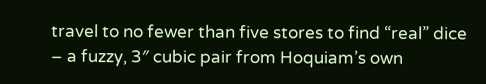travel to no fewer than five stores to find “real” dice – a fuzzy, 3″ cubic pair from Hoquiam’s own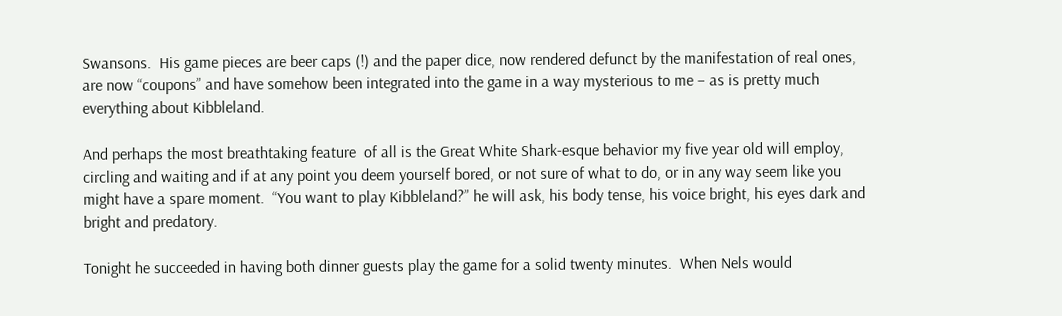Swansons.  His game pieces are beer caps (!) and the paper dice, now rendered defunct by the manifestation of real ones, are now “coupons” and have somehow been integrated into the game in a way mysterious to me – as is pretty much everything about Kibbleland.

And perhaps the most breathtaking feature  of all is the Great White Shark-esque behavior my five year old will employ, circling and waiting and if at any point you deem yourself bored, or not sure of what to do, or in any way seem like you might have a spare moment.  “You want to play Kibbleland?” he will ask, his body tense, his voice bright, his eyes dark and bright and predatory.

Tonight he succeeded in having both dinner guests play the game for a solid twenty minutes.  When Nels would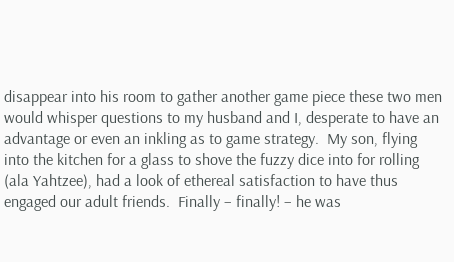disappear into his room to gather another game piece these two men would whisper questions to my husband and I, desperate to have an advantage or even an inkling as to game strategy.  My son, flying into the kitchen for a glass to shove the fuzzy dice into for rolling (ala Yahtzee), had a look of ethereal satisfaction to have thus engaged our adult friends.  Finally – finally! – he was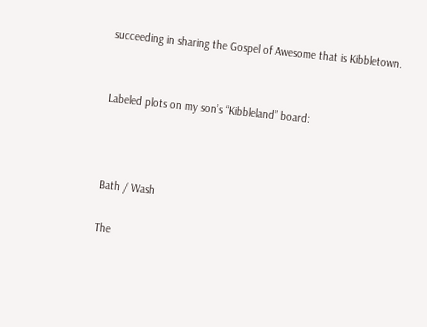succeeding in sharing the Gospel of Awesome that is Kibbletown.


Labeled plots on my son’s “Kibbleland” board:



Bath / Wash

The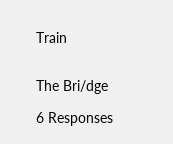Train


The Bri/dge

6 Responses